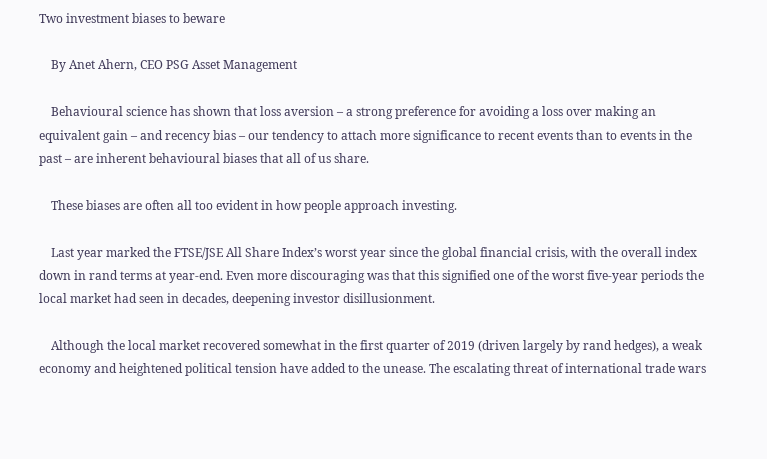Two investment biases to beware

    By Anet Ahern, CEO PSG Asset Management

    Behavioural science has shown that loss aversion – a strong preference for avoiding a loss over making an equivalent gain – and recency bias – our tendency to attach more significance to recent events than to events in the past – are inherent behavioural biases that all of us share.

    These biases are often all too evident in how people approach investing.

    Last year marked the FTSE/JSE All Share Index’s worst year since the global financial crisis, with the overall index down in rand terms at year-end. Even more discouraging was that this signified one of the worst five-year periods the local market had seen in decades, deepening investor disillusionment.

    Although the local market recovered somewhat in the first quarter of 2019 (driven largely by rand hedges), a weak economy and heightened political tension have added to the unease. The escalating threat of international trade wars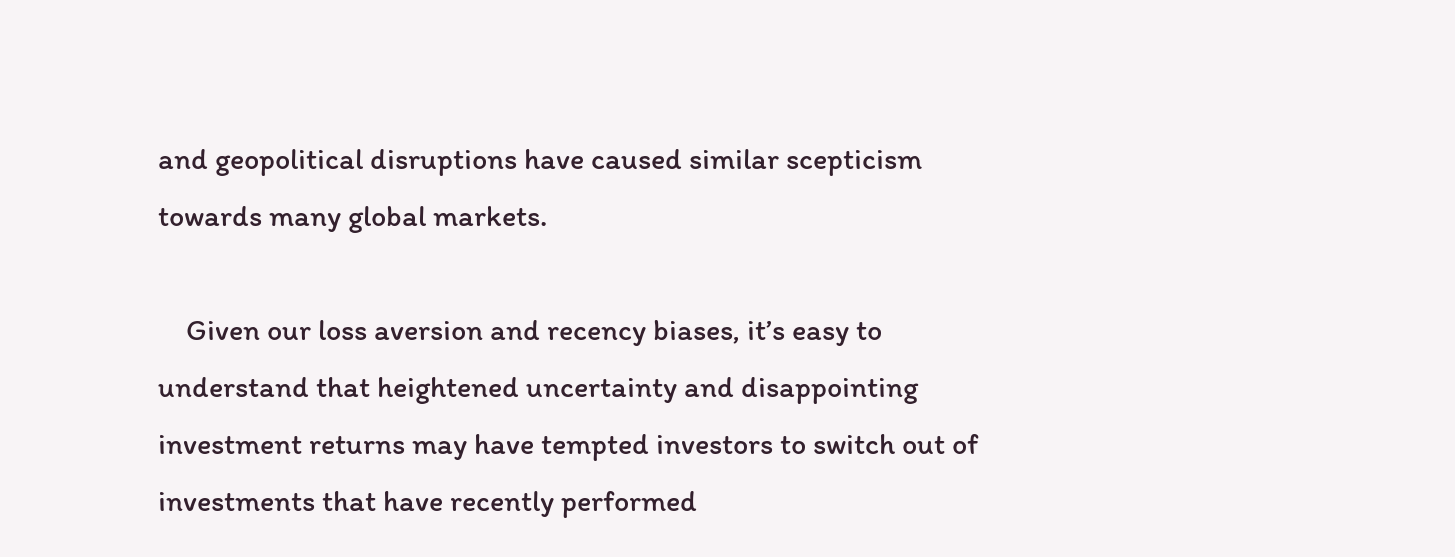and geopolitical disruptions have caused similar scepticism towards many global markets.

    Given our loss aversion and recency biases, it’s easy to understand that heightened uncertainty and disappointing investment returns may have tempted investors to switch out of investments that have recently performed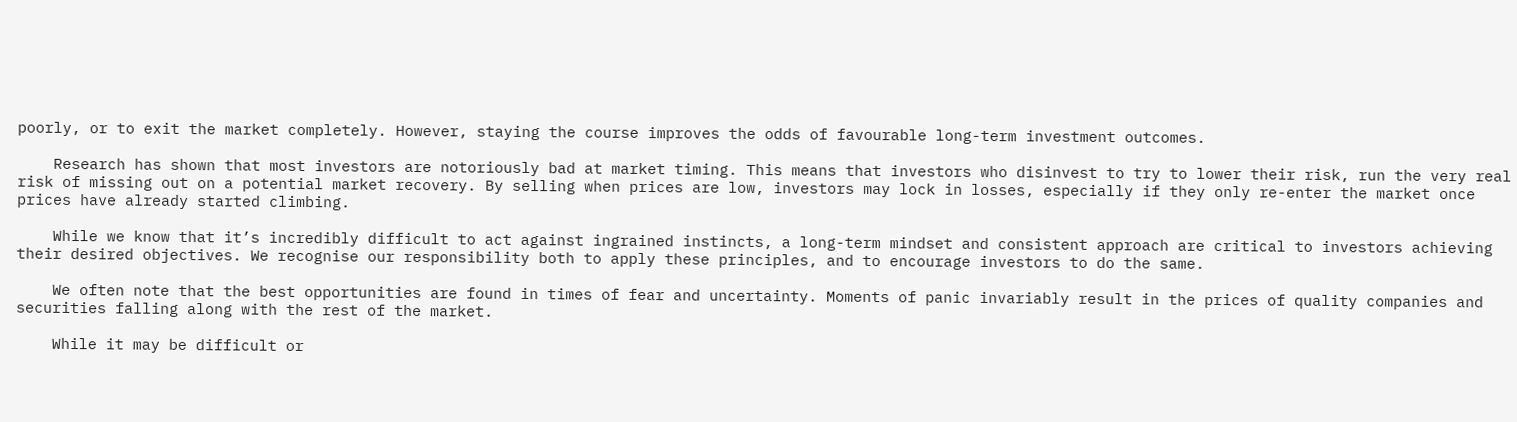poorly, or to exit the market completely. However, staying the course improves the odds of favourable long-term investment outcomes.

    Research has shown that most investors are notoriously bad at market timing. This means that investors who disinvest to try to lower their risk, run the very real risk of missing out on a potential market recovery. By selling when prices are low, investors may lock in losses, especially if they only re-enter the market once prices have already started climbing.

    While we know that it’s incredibly difficult to act against ingrained instincts, a long-term mindset and consistent approach are critical to investors achieving their desired objectives. We recognise our responsibility both to apply these principles, and to encourage investors to do the same.

    We often note that the best opportunities are found in times of fear and uncertainty. Moments of panic invariably result in the prices of quality companies and securities falling along with the rest of the market.

    While it may be difficult or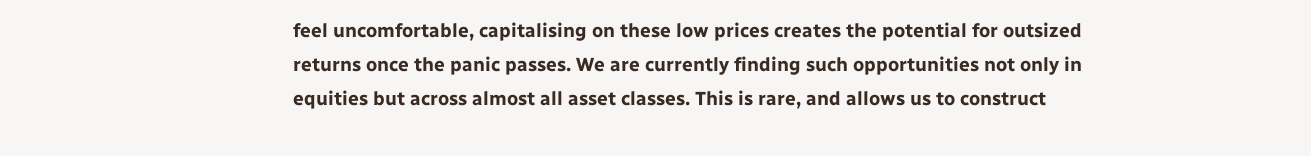feel uncomfortable, capitalising on these low prices creates the potential for outsized returns once the panic passes. We are currently finding such opportunities not only in equities but across almost all asset classes. This is rare, and allows us to construct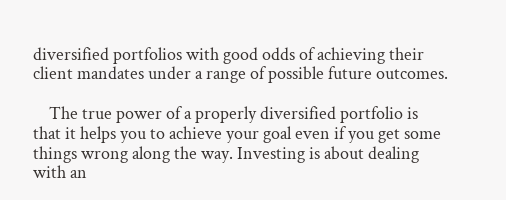diversified portfolios with good odds of achieving their client mandates under a range of possible future outcomes.

    The true power of a properly diversified portfolio is that it helps you to achieve your goal even if you get some things wrong along the way. Investing is about dealing with an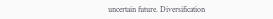uncertain future. Diversification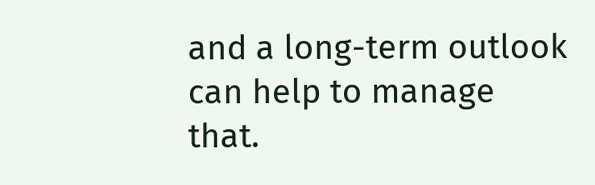and a long-term outlook can help to manage that.